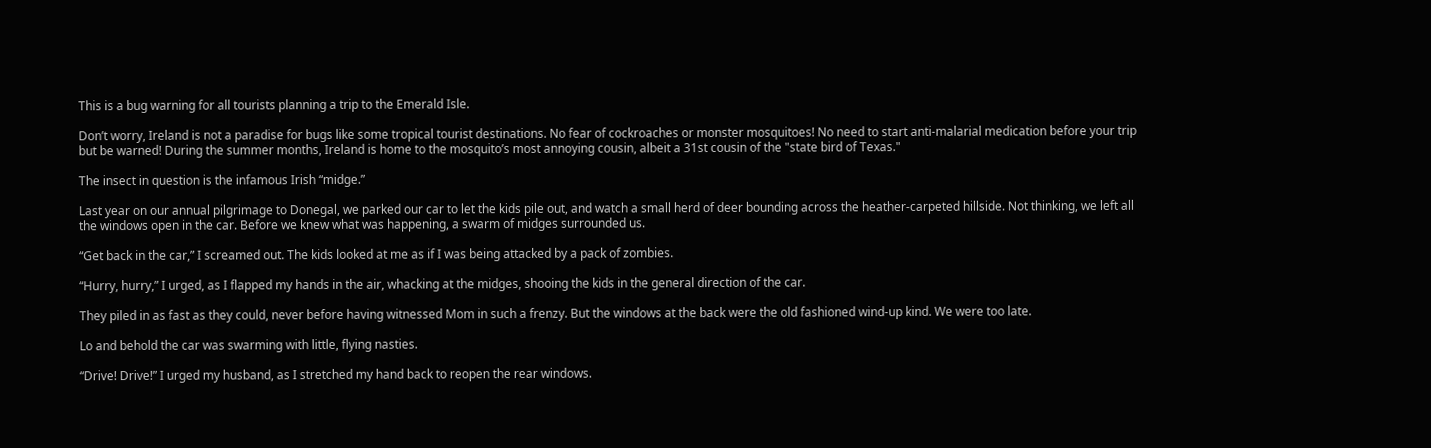This is a bug warning for all tourists planning a trip to the Emerald Isle.

Don’t worry, Ireland is not a paradise for bugs like some tropical tourist destinations. No fear of cockroaches or monster mosquitoes! No need to start anti-malarial medication before your trip but be warned! During the summer months, Ireland is home to the mosquito’s most annoying cousin, albeit a 31st cousin of the "state bird of Texas."

The insect in question is the infamous Irish “midge.”

Last year on our annual pilgrimage to Donegal, we parked our car to let the kids pile out, and watch a small herd of deer bounding across the heather-carpeted hillside. Not thinking, we left all the windows open in the car. Before we knew what was happening, a swarm of midges surrounded us.

“Get back in the car,” I screamed out. The kids looked at me as if I was being attacked by a pack of zombies.

“Hurry, hurry,” I urged, as I flapped my hands in the air, whacking at the midges, shooing the kids in the general direction of the car.

They piled in as fast as they could, never before having witnessed Mom in such a frenzy. But the windows at the back were the old fashioned wind-up kind. We were too late.

Lo and behold the car was swarming with little, flying nasties.

“Drive! Drive!” I urged my husband, as I stretched my hand back to reopen the rear windows.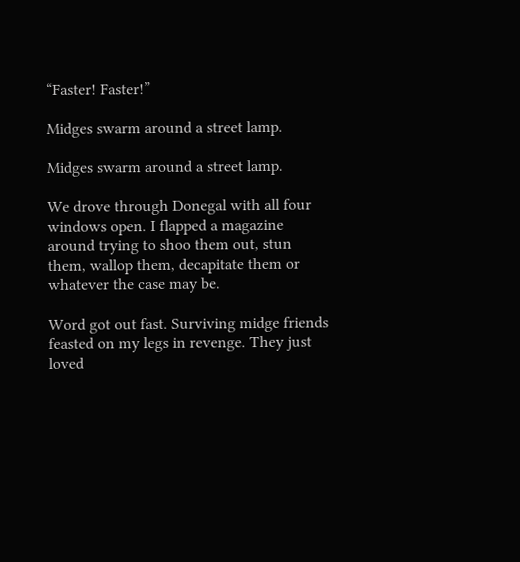“Faster! Faster!”

Midges swarm around a street lamp.

Midges swarm around a street lamp.

We drove through Donegal with all four windows open. I flapped a magazine around trying to shoo them out, stun them, wallop them, decapitate them or whatever the case may be.

Word got out fast. Surviving midge friends feasted on my legs in revenge. They just loved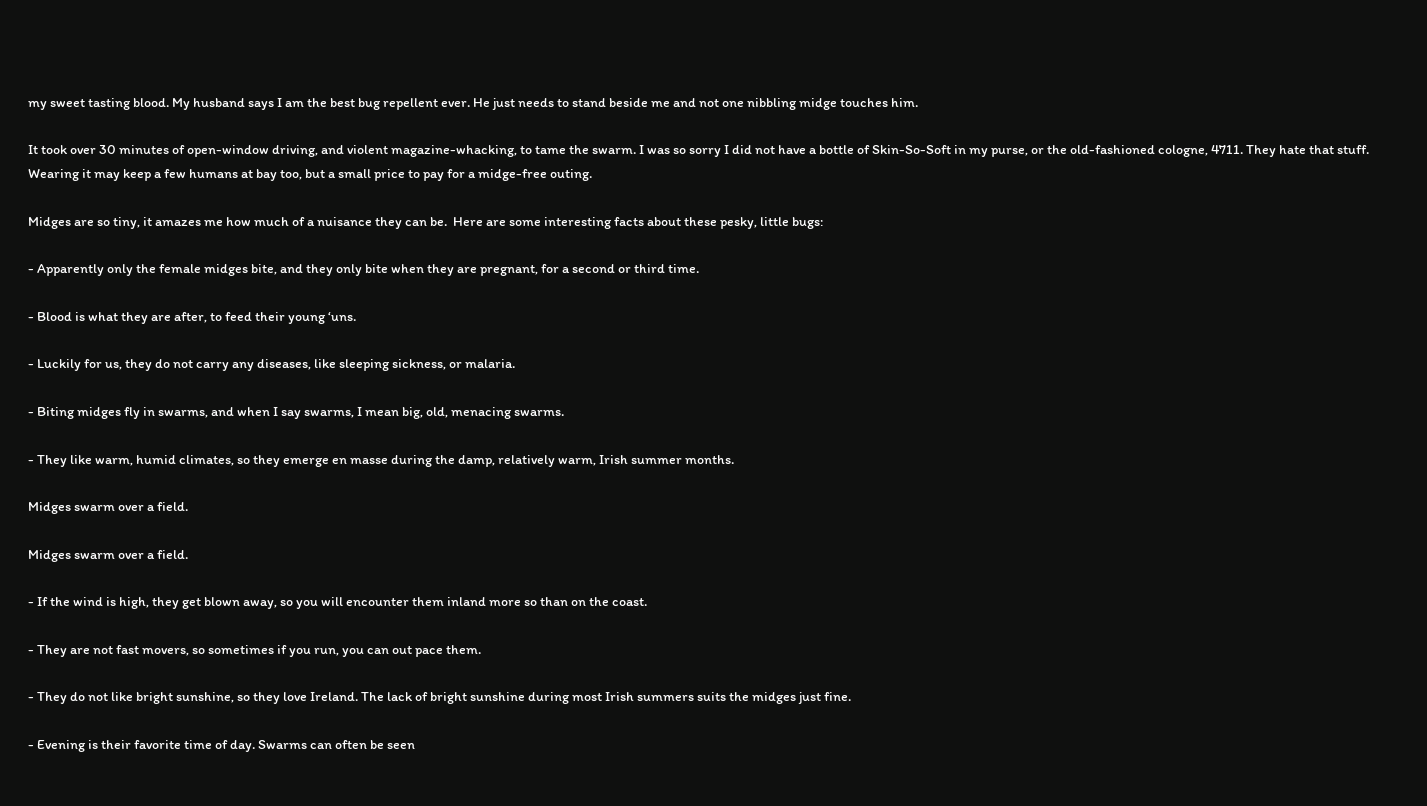my sweet tasting blood. My husband says I am the best bug repellent ever. He just needs to stand beside me and not one nibbling midge touches him.

It took over 30 minutes of open-window driving, and violent magazine-whacking, to tame the swarm. I was so sorry I did not have a bottle of Skin-So-Soft in my purse, or the old-fashioned cologne, 4711. They hate that stuff. Wearing it may keep a few humans at bay too, but a small price to pay for a midge-free outing.

Midges are so tiny, it amazes me how much of a nuisance they can be.  Here are some interesting facts about these pesky, little bugs:

- Apparently only the female midges bite, and they only bite when they are pregnant, for a second or third time.

- Blood is what they are after, to feed their young ‘uns.

- Luckily for us, they do not carry any diseases, like sleeping sickness, or malaria.

- Biting midges fly in swarms, and when I say swarms, I mean big, old, menacing swarms.

- They like warm, humid climates, so they emerge en masse during the damp, relatively warm, Irish summer months.

Midges swarm over a field.

Midges swarm over a field.

- If the wind is high, they get blown away, so you will encounter them inland more so than on the coast.

- They are not fast movers, so sometimes if you run, you can out pace them.

- They do not like bright sunshine, so they love Ireland. The lack of bright sunshine during most Irish summers suits the midges just fine.

- Evening is their favorite time of day. Swarms can often be seen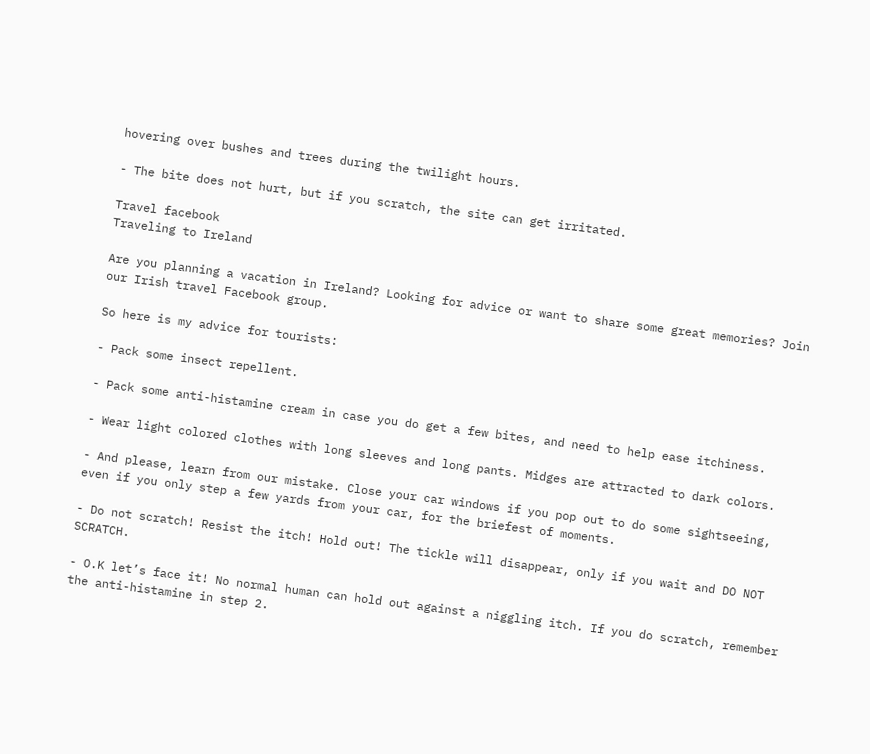hovering over bushes and trees during the twilight hours.

- The bite does not hurt, but if you scratch, the site can get irritated.

Travel facebook
Traveling to Ireland

Are you planning a vacation in Ireland? Looking for advice or want to share some great memories? Join our Irish travel Facebook group.

So here is my advice for tourists:

- Pack some insect repellent.

- Pack some anti-histamine cream in case you do get a few bites, and need to help ease itchiness.

- Wear light colored clothes with long sleeves and long pants. Midges are attracted to dark colors.

- And please, learn from our mistake. Close your car windows if you pop out to do some sightseeing, even if you only step a few yards from your car, for the briefest of moments.

- Do not scratch! Resist the itch! Hold out! The tickle will disappear, only if you wait and DO NOT SCRATCH.

- O.K let’s face it! No normal human can hold out against a niggling itch. If you do scratch, remember the anti-histamine in step 2.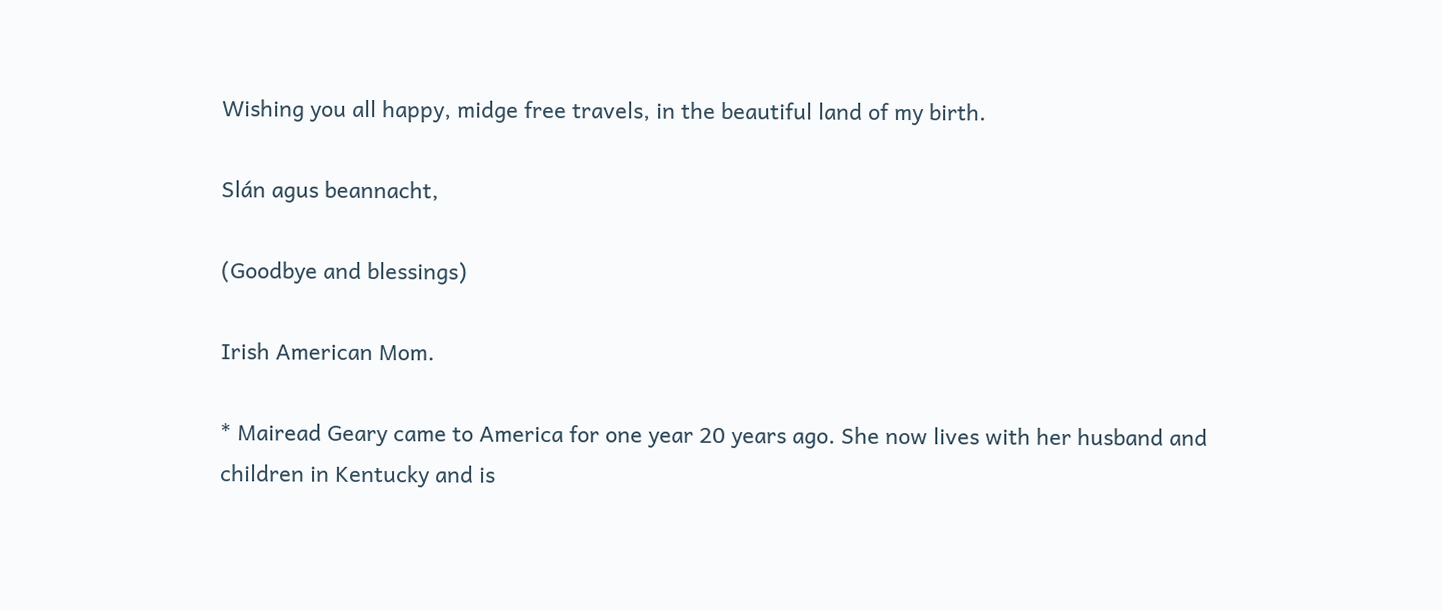Wishing you all happy, midge free travels, in the beautiful land of my birth.

Slán agus beannacht,

(Goodbye and blessings)

Irish American Mom.

* Mairead Geary came to America for one year 20 years ago. She now lives with her husband and children in Kentucky and is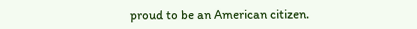proud to be an American citizen.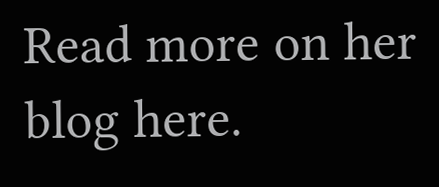Read more on her blog here.